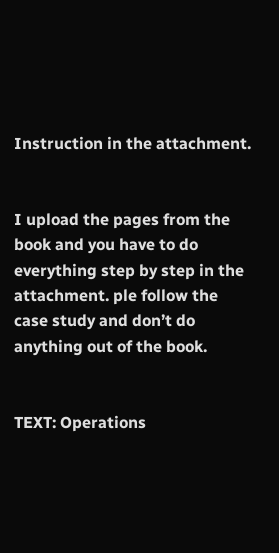Instruction in the attachment.


I upload the pages from the book and you have to do everything step by step in the attachment. ple follow the case study and don’t do anything out of the book.


TEXT: Operations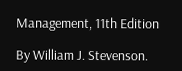Management, 11th Edition

By William J. Stevenson.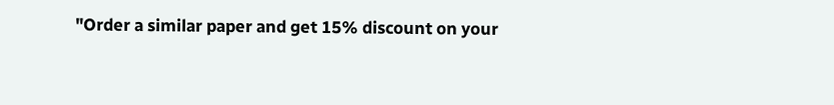"Order a similar paper and get 15% discount on your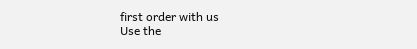first order with us
Use the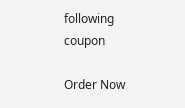following coupon

Order Now